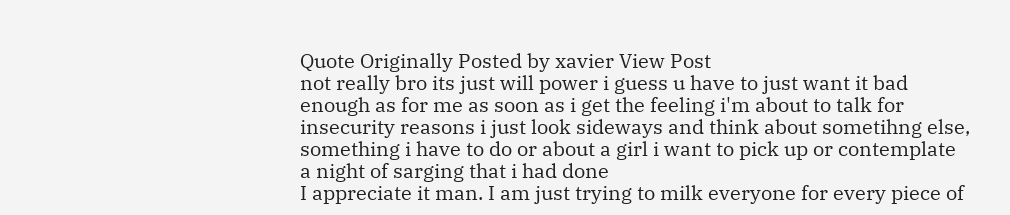Quote Originally Posted by xavier View Post
not really bro its just will power i guess u have to just want it bad enough as for me as soon as i get the feeling i'm about to talk for insecurity reasons i just look sideways and think about sometihng else, something i have to do or about a girl i want to pick up or contemplate a night of sarging that i had done
I appreciate it man. I am just trying to milk everyone for every piece of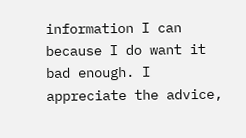information I can because I do want it bad enough. I appreciate the advice,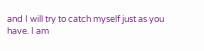and I will try to catch myself just as you have. I am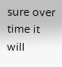sure over time it will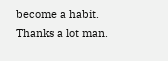become a habit. Thanks a lot man.